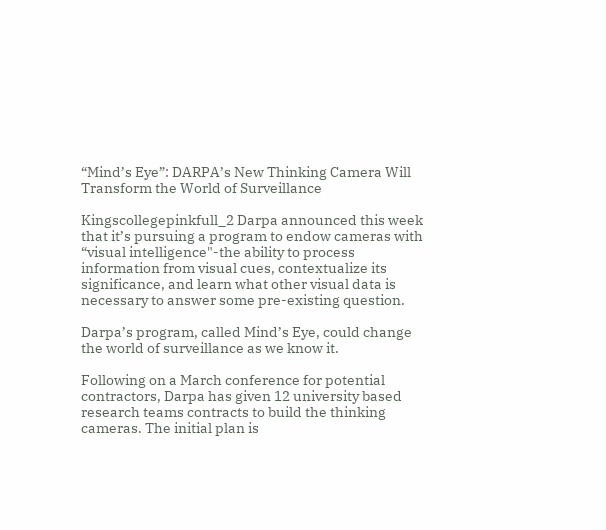“Mind’s Eye”: DARPA’s New Thinking Camera Will Transform the World of Surveillance

Kingscollegepinkfull_2 Darpa announced this week that it’s pursuing a program to endow cameras with “visual intelligence"-the ability to process information from visual cues, contextualize its significance, and learn what other visual data is necessary to answer some pre-existing question.

Darpa’s program, called Mind’s Eye, could change the world of surveillance as we know it.

Following on a March conference for potential contractors, Darpa has given 12 university based research teams contracts to build the thinking cameras. The initial plan is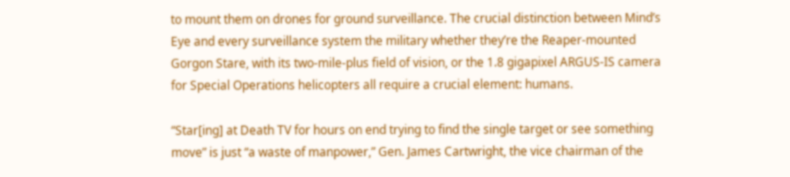to mount them on drones for ground surveillance. The crucial distinction between Mind’s Eye and every surveillance system the military whether they’re the Reaper-mounted Gorgon Stare, with its two-mile-plus field of vision, or the 1.8 gigapixel ARGUS-IS camera for Special Operations helicopters all require a crucial element: humans.

“Star[ing] at Death TV for hours on end trying to find the single target or see something move” is just “a waste of manpower,” Gen. James Cartwright, the vice chairman of the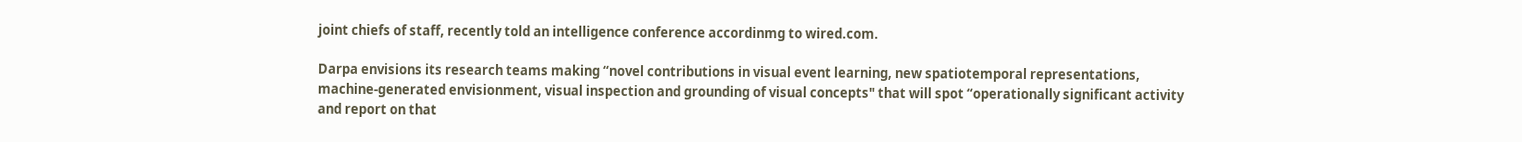joint chiefs of staff, recently told an intelligence conference accordinmg to wired.com.

Darpa envisions its research teams making “novel contributions in visual event learning, new spatiotemporal representations, machine-generated envisionment, visual inspection and grounding of visual concepts" that will spot “operationally significant activity and report on that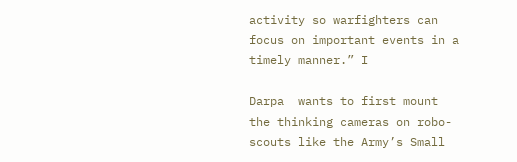activity so warfighters can focus on important events in a timely manner.” I

Darpa  wants to first mount the thinking cameras on robo-scouts like the Army’s Small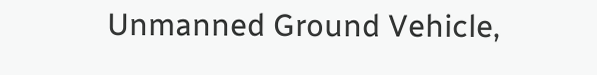Unmanned Ground Vehicle,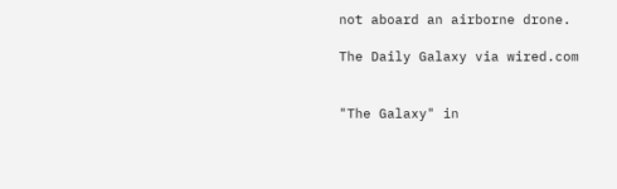not aboard an airborne drone.

The Daily Galaxy via wired.com


"The Galaxy" in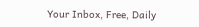Your Inbox, Free, Daily